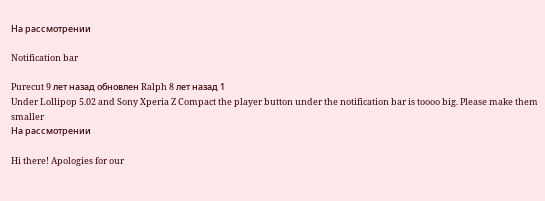На рассмотрении

Notification bar

Purecut 9 лет назад обновлен Ralph 8 лет назад 1
Under Lollipop 5.02 and Sony Xperia Z Compact the player button under the notification bar is toooo big. Please make them smaller
На рассмотрении

Hi there! Apologies for our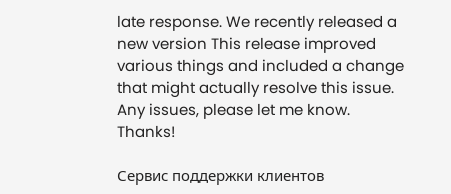late response. We recently released a new version This release improved various things and included a change that might actually resolve this issue. Any issues, please let me know. Thanks!

Сервис поддержки клиентов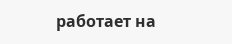работает на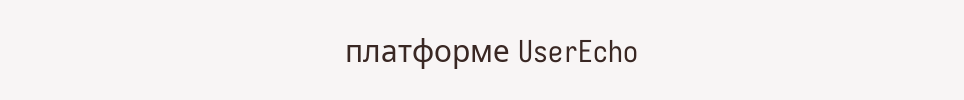платформе UserEcho